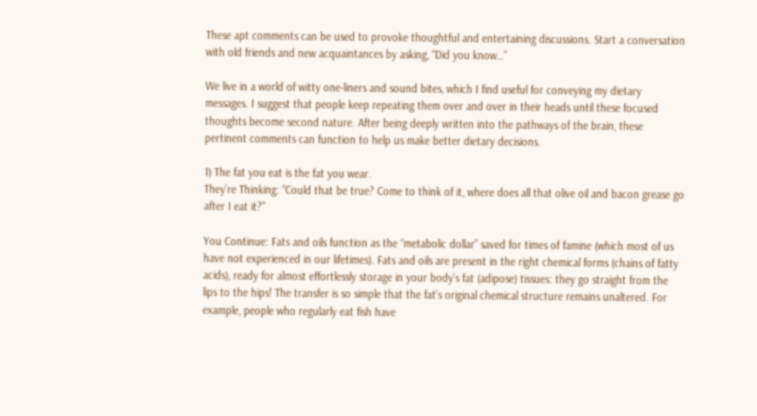These apt comments can be used to provoke thoughtful and entertaining discussions. Start a conversation with old friends and new acquaintances by asking, “Did you know…”

We live in a world of witty one-liners and sound bites, which I find useful for conveying my dietary messages. I suggest that people keep repeating them over and over in their heads until these focused thoughts become second nature. After being deeply written into the pathways of the brain, these pertinent comments can function to help us make better dietary decisions.

1) The fat you eat is the fat you wear.
They’re Thinking: “Could that be true? Come to think of it, where does all that olive oil and bacon grease go after I eat it?”

You Continue: Fats and oils function as the “metabolic dollar” saved for times of famine (which most of us have not experienced in our lifetimes). Fats and oils are present in the right chemical forms (chains of fatty acids), ready for almost effortlessly storage in your body’s fat (adipose) tissues: they go straight from the lips to the hips! The transfer is so simple that the fat’s original chemical structure remains unaltered. For example, people who regularly eat fish have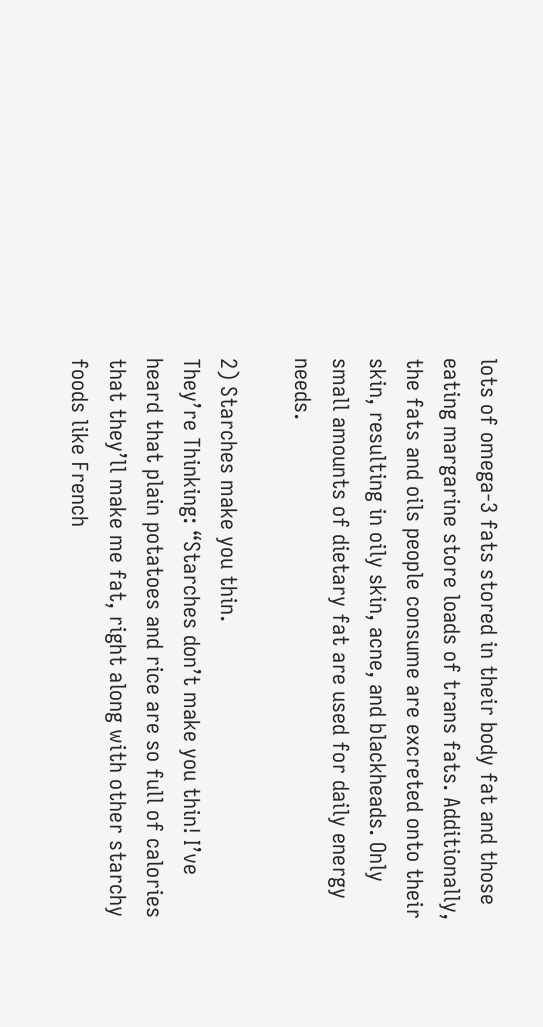lots of omega-3 fats stored in their body fat and those eating margarine store loads of trans fats. Additionally, the fats and oils people consume are excreted onto their skin, resulting in oily skin, acne, and blackheads. Only small amounts of dietary fat are used for daily energy needs.

2) Starches make you thin.
They’re Thinking: “Starches don’t make you thin! I’ve heard that plain potatoes and rice are so full of calories that they’ll make me fat, right along with other starchy foods like French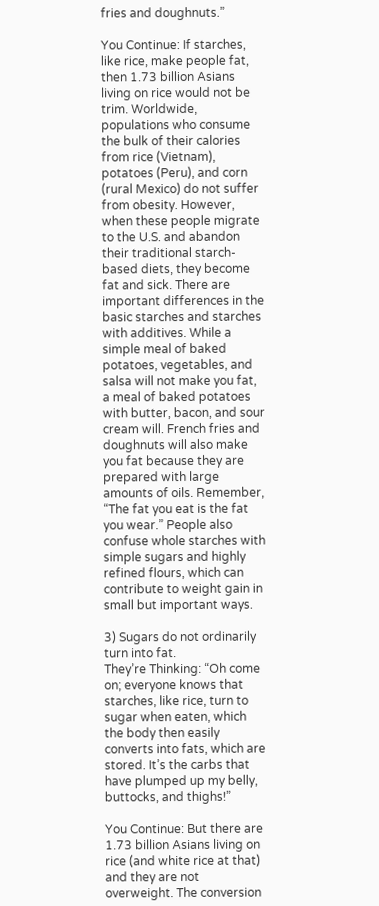fries and doughnuts.”

You Continue: If starches, like rice, make people fat, then 1.73 billion Asians living on rice would not be trim. Worldwide, populations who consume the bulk of their calories from rice (Vietnam), potatoes (Peru), and corn (rural Mexico) do not suffer from obesity. However, when these people migrate to the U.S. and abandon their traditional starch-based diets, they become fat and sick. There are important differences in the basic starches and starches with additives. While a simple meal of baked potatoes, vegetables, and salsa will not make you fat, a meal of baked potatoes with butter, bacon, and sour cream will. French fries and doughnuts will also make you fat because they are prepared with large amounts of oils. Remember, “The fat you eat is the fat you wear.” People also confuse whole starches with simple sugars and highly refined flours, which can contribute to weight gain in small but important ways.

3) Sugars do not ordinarily turn into fat.
They’re Thinking: “Oh come on; everyone knows that starches, like rice, turn to sugar when eaten, which the body then easily converts into fats, which are stored. It’s the carbs that have plumped up my belly, buttocks, and thighs!”

You Continue: But there are 1.73 billion Asians living on rice (and white rice at that) and they are not overweight. The conversion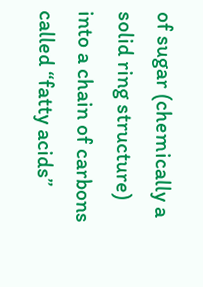of sugar (chemically a solid ring structure) into a chain of carbons called “fatty acids”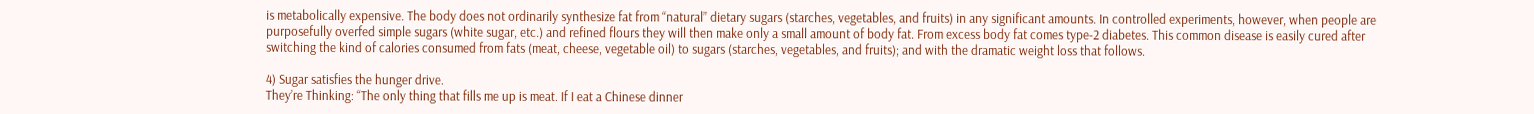is metabolically expensive. The body does not ordinarily synthesize fat from “natural” dietary sugars (starches, vegetables, and fruits) in any significant amounts. In controlled experiments, however, when people are purposefully overfed simple sugars (white sugar, etc.) and refined flours they will then make only a small amount of body fat. From excess body fat comes type-2 diabetes. This common disease is easily cured after switching the kind of calories consumed from fats (meat, cheese, vegetable oil) to sugars (starches, vegetables, and fruits); and with the dramatic weight loss that follows.

4) Sugar satisfies the hunger drive.
They’re Thinking: “The only thing that fills me up is meat. If I eat a Chinese dinner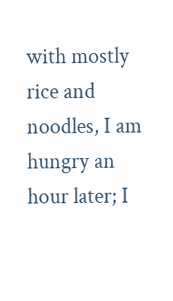with mostly rice and noodles, I am hungry an hour later; I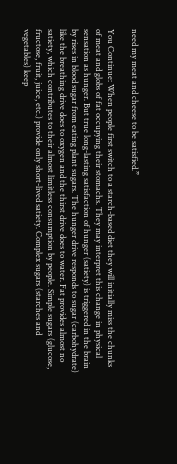need my meat and cheese to be satisfied.”

You Continue: When people first switch to a starch-based diet they will initially miss the chunks of meat and globs of fat occupying their stomachs. They may interpret this change in physical sensation as hunger. But true long-lasting satisfaction of hunger (satiety) is triggered in the brain by rises in blood sugar from eating plant sugars. The hunger drive responds to sugar (carbohydrate) like the breathing drive does to oxygen and the thirst drive does to water. Fat provides almost no satiety, which contributes to their almost limitless consumption by people. Simple sugars (glucose, fructose, fruit, juice, etc.) provide only short-lived satiety. Complex sugars (starches and vegetables) keep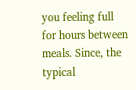you feeling full for hours between meals. Since, the typical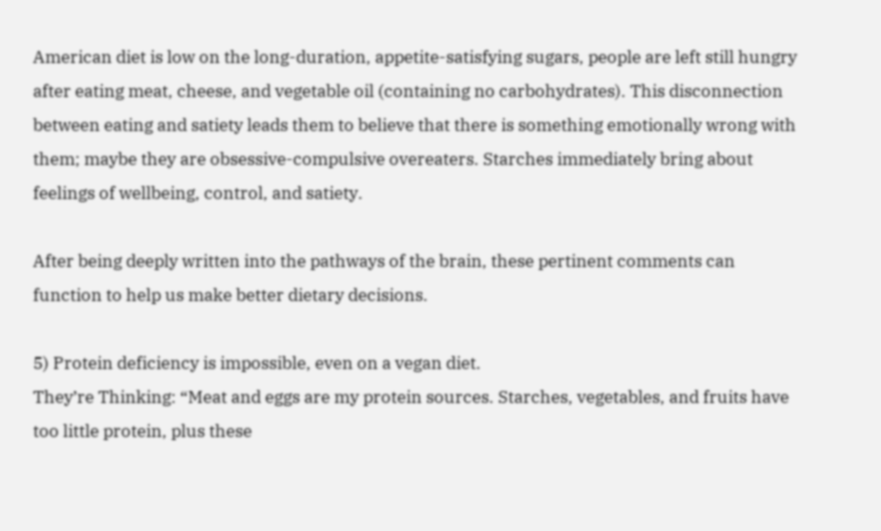American diet is low on the long-duration, appetite-satisfying sugars, people are left still hungry after eating meat, cheese, and vegetable oil (containing no carbohydrates). This disconnection between eating and satiety leads them to believe that there is something emotionally wrong with them; maybe they are obsessive-compulsive overeaters. Starches immediately bring about feelings of wellbeing, control, and satiety.

After being deeply written into the pathways of the brain, these pertinent comments can function to help us make better dietary decisions.

5) Protein deficiency is impossible, even on a vegan diet.
They’re Thinking: “Meat and eggs are my protein sources. Starches, vegetables, and fruits have too little protein, plus these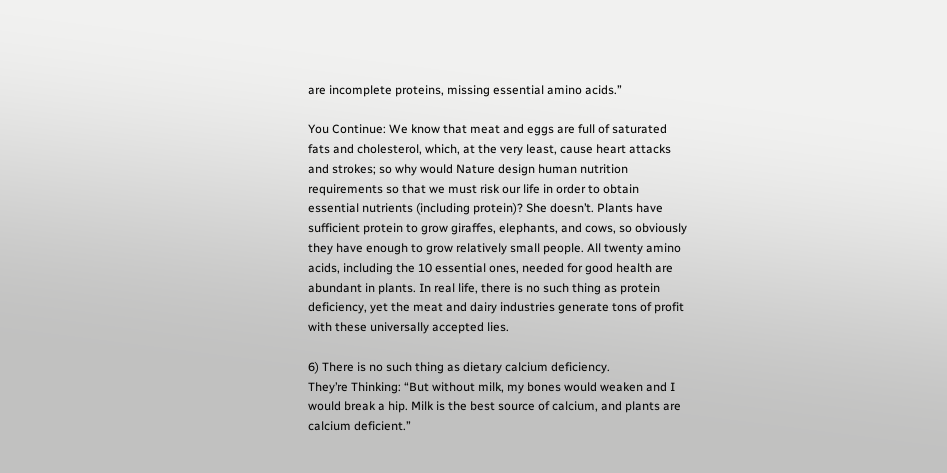are incomplete proteins, missing essential amino acids.”

You Continue: We know that meat and eggs are full of saturated fats and cholesterol, which, at the very least, cause heart attacks and strokes; so why would Nature design human nutrition requirements so that we must risk our life in order to obtain essential nutrients (including protein)? She doesn’t. Plants have sufficient protein to grow giraffes, elephants, and cows, so obviously they have enough to grow relatively small people. All twenty amino acids, including the 10 essential ones, needed for good health are abundant in plants. In real life, there is no such thing as protein deficiency, yet the meat and dairy industries generate tons of profit with these universally accepted lies.

6) There is no such thing as dietary calcium deficiency.
They’re Thinking: “But without milk, my bones would weaken and I would break a hip. Milk is the best source of calcium, and plants are calcium deficient.”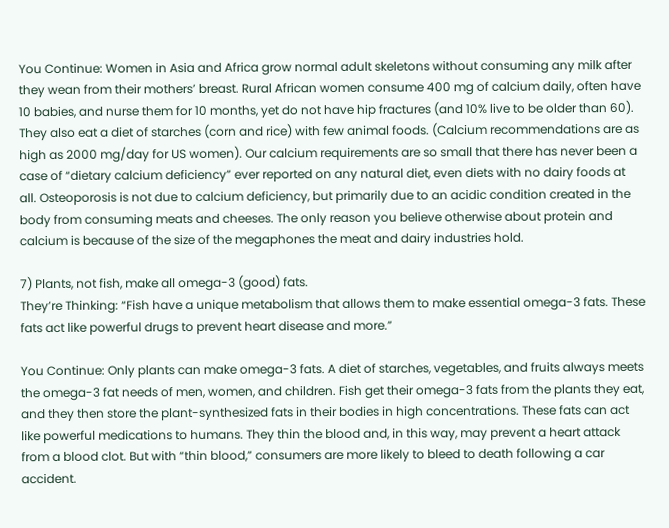You Continue: Women in Asia and Africa grow normal adult skeletons without consuming any milk after they wean from their mothers’ breast. Rural African women consume 400 mg of calcium daily, often have 10 babies, and nurse them for 10 months, yet do not have hip fractures (and 10% live to be older than 60). They also eat a diet of starches (corn and rice) with few animal foods. (Calcium recommendations are as high as 2000 mg/day for US women). Our calcium requirements are so small that there has never been a case of “dietary calcium deficiency” ever reported on any natural diet, even diets with no dairy foods at all. Osteoporosis is not due to calcium deficiency, but primarily due to an acidic condition created in the body from consuming meats and cheeses. The only reason you believe otherwise about protein and calcium is because of the size of the megaphones the meat and dairy industries hold.

7) Plants, not fish, make all omega-3 (good) fats.
They’re Thinking: “Fish have a unique metabolism that allows them to make essential omega-3 fats. These fats act like powerful drugs to prevent heart disease and more.”

You Continue: Only plants can make omega-3 fats. A diet of starches, vegetables, and fruits always meets the omega-3 fat needs of men, women, and children. Fish get their omega-3 fats from the plants they eat, and they then store the plant-synthesized fats in their bodies in high concentrations. These fats can act like powerful medications to humans. They thin the blood and, in this way, may prevent a heart attack from a blood clot. But with “thin blood,” consumers are more likely to bleed to death following a car accident.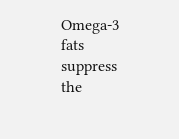Omega-3 fats suppress the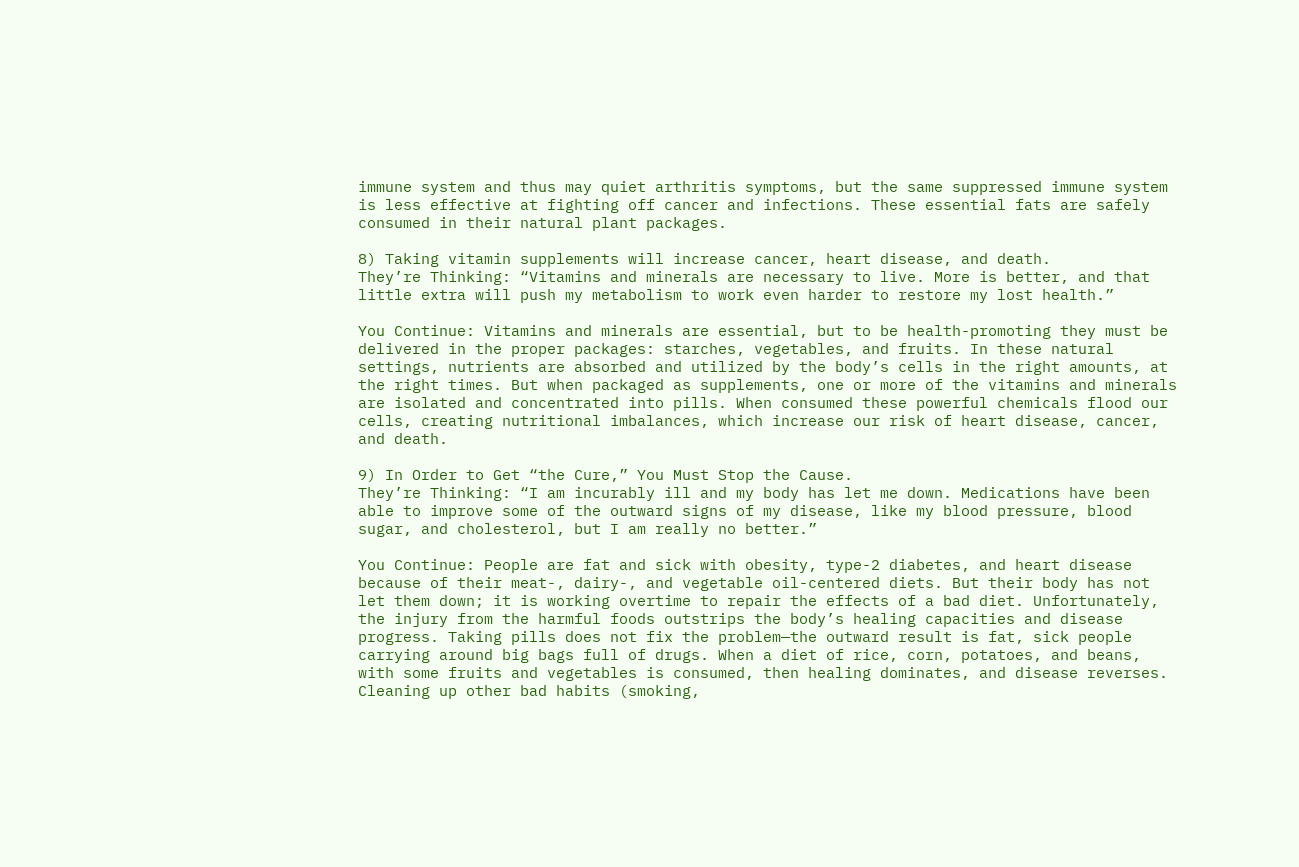immune system and thus may quiet arthritis symptoms, but the same suppressed immune system is less effective at fighting off cancer and infections. These essential fats are safely consumed in their natural plant packages.

8) Taking vitamin supplements will increase cancer, heart disease, and death.
They’re Thinking: “Vitamins and minerals are necessary to live. More is better, and that little extra will push my metabolism to work even harder to restore my lost health.”

You Continue: Vitamins and minerals are essential, but to be health-promoting they must be delivered in the proper packages: starches, vegetables, and fruits. In these natural settings, nutrients are absorbed and utilized by the body’s cells in the right amounts, at the right times. But when packaged as supplements, one or more of the vitamins and minerals are isolated and concentrated into pills. When consumed these powerful chemicals flood our cells, creating nutritional imbalances, which increase our risk of heart disease, cancer, and death.

9) In Order to Get “the Cure,” You Must Stop the Cause.
They’re Thinking: “I am incurably ill and my body has let me down. Medications have been able to improve some of the outward signs of my disease, like my blood pressure, blood sugar, and cholesterol, but I am really no better.”

You Continue: People are fat and sick with obesity, type-2 diabetes, and heart disease because of their meat-, dairy-, and vegetable oil-centered diets. But their body has not let them down; it is working overtime to repair the effects of a bad diet. Unfortunately, the injury from the harmful foods outstrips the body’s healing capacities and disease progress. Taking pills does not fix the problem—the outward result is fat, sick people carrying around big bags full of drugs. When a diet of rice, corn, potatoes, and beans, with some fruits and vegetables is consumed, then healing dominates, and disease reverses. Cleaning up other bad habits (smoking,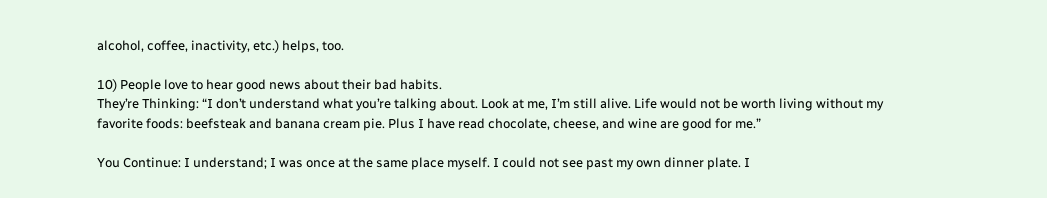alcohol, coffee, inactivity, etc.) helps, too.

10) People love to hear good news about their bad habits.
They’re Thinking: “I don’t understand what you’re talking about. Look at me, I’m still alive. Life would not be worth living without my favorite foods: beefsteak and banana cream pie. Plus I have read chocolate, cheese, and wine are good for me.”

You Continue: I understand; I was once at the same place myself. I could not see past my own dinner plate. I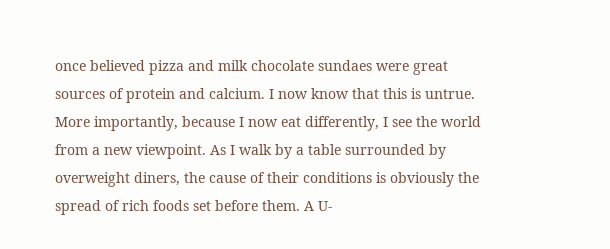once believed pizza and milk chocolate sundaes were great sources of protein and calcium. I now know that this is untrue. More importantly, because I now eat differently, I see the world from a new viewpoint. As I walk by a table surrounded by overweight diners, the cause of their conditions is obviously the spread of rich foods set before them. A U-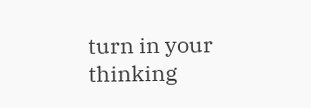turn in your thinking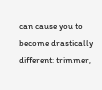can cause you to become drastically different: trimmer,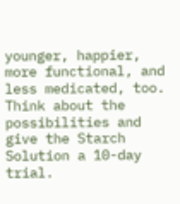younger, happier, more functional, and less medicated, too. Think about the possibilities and give the Starch Solution a 10-day trial.